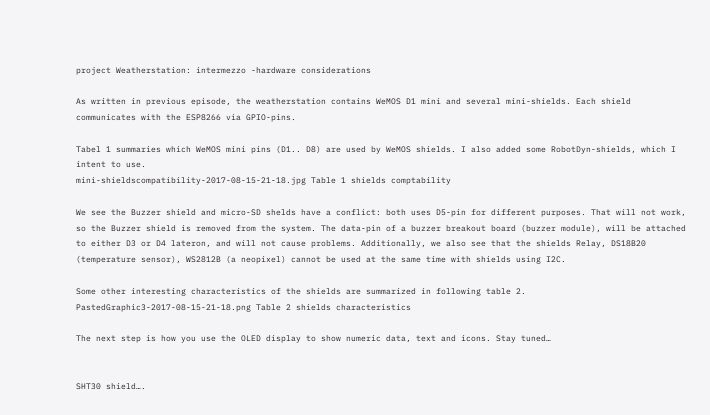project Weatherstation: intermezzo -hardware considerations

As written in previous episode, the weatherstation contains WeMOS D1 mini and several mini-shields. Each shield communicates with the ESP8266 via GPIO-pins.

Tabel 1 summaries which WeMOS mini pins (D1.. D8) are used by WeMOS shields. I also added some RobotDyn-shields, which I intent to use.
mini-shieldscompatibility-2017-08-15-21-18.jpg Table 1 shields comptability

We see the Buzzer shield and micro-SD shelds have a conflict: both uses D5-pin for different purposes. That will not work, so the Buzzer shield is removed from the system. The data-pin of a buzzer breakout board (buzzer module), will be attached to either D3 or D4 lateron, and will not cause problems. Additionally, we also see that the shields Relay, DS18B20 (temperature sensor), WS2812B (a neopixel) cannot be used at the same time with shields using I2C.

Some other interesting characteristics of the shields are summarized in following table 2.
PastedGraphic3-2017-08-15-21-18.png Table 2 shields characteristics

The next step is how you use the OLED display to show numeric data, text and icons. Stay tuned…


SHT30 shield….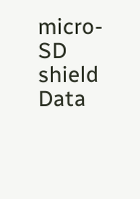micro-SD shield
Data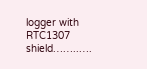logger with RTC1307 shield……..….